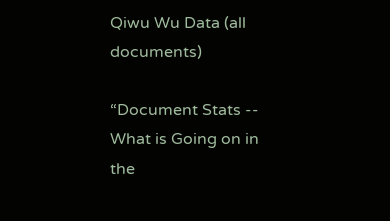Qiwu Wu Data (all documents)

“Document Stats -- What is Going on in the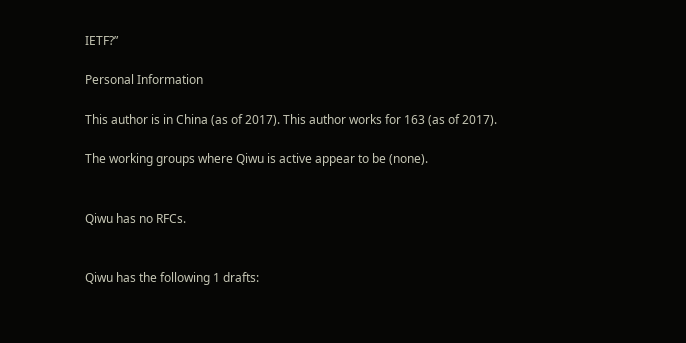IETF?”

Personal Information

This author is in China (as of 2017). This author works for 163 (as of 2017).

The working groups where Qiwu is active appear to be (none).


Qiwu has no RFCs.


Qiwu has the following 1 drafts: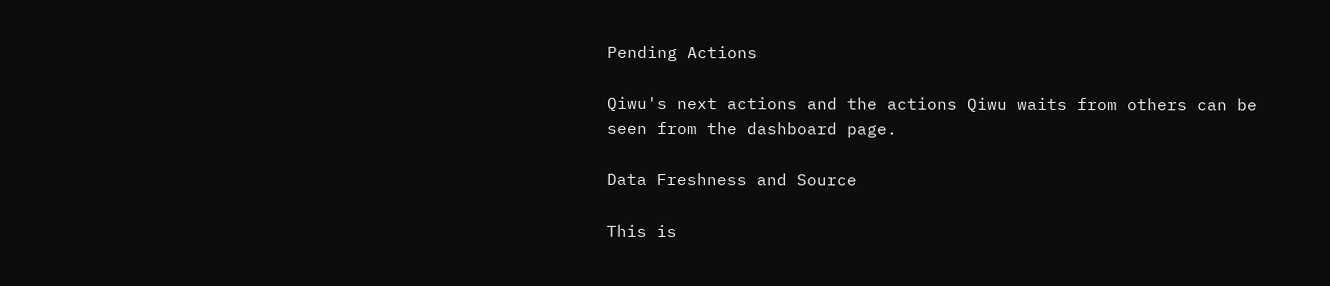Pending Actions

Qiwu's next actions and the actions Qiwu waits from others can be seen from the dashboard page.

Data Freshness and Source

This is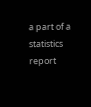a part of a statistics report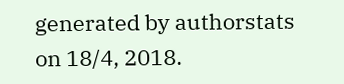generated by authorstats on 18/4, 2018.